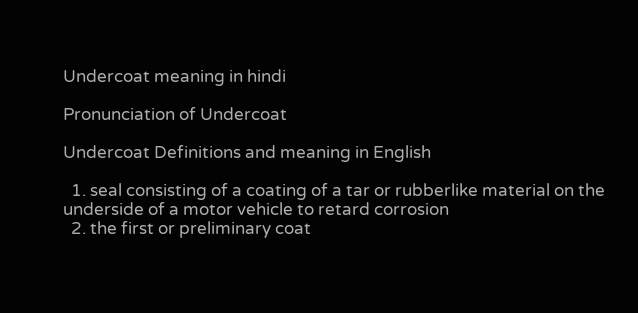Undercoat meaning in hindi

Pronunciation of Undercoat

Undercoat Definitions and meaning in English

  1. seal consisting of a coating of a tar or rubberlike material on the underside of a motor vehicle to retard corrosion
  2. the first or preliminary coat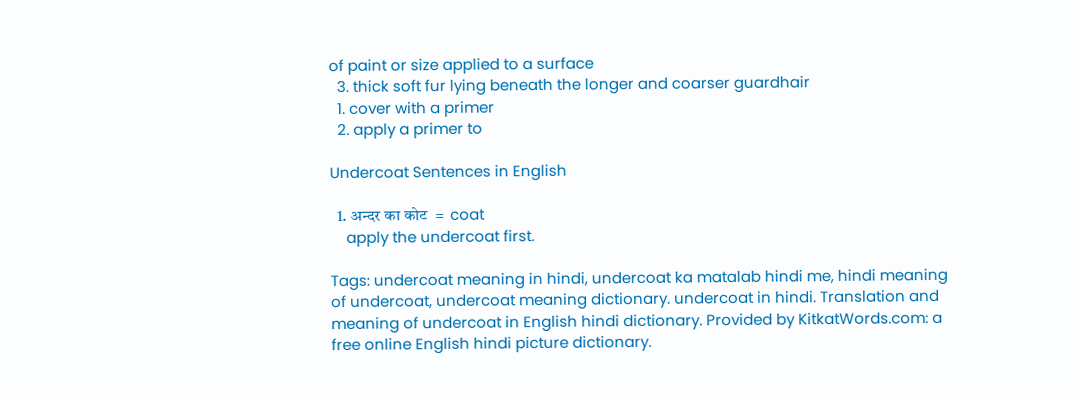of paint or size applied to a surface
  3. thick soft fur lying beneath the longer and coarser guardhair
  1. cover with a primer
  2. apply a primer to

Undercoat Sentences in English

  1. अन्दर का कोट  =  coat
    apply the undercoat first.

Tags: undercoat meaning in hindi, undercoat ka matalab hindi me, hindi meaning of undercoat, undercoat meaning dictionary. undercoat in hindi. Translation and meaning of undercoat in English hindi dictionary. Provided by KitkatWords.com: a free online English hindi picture dictionary.